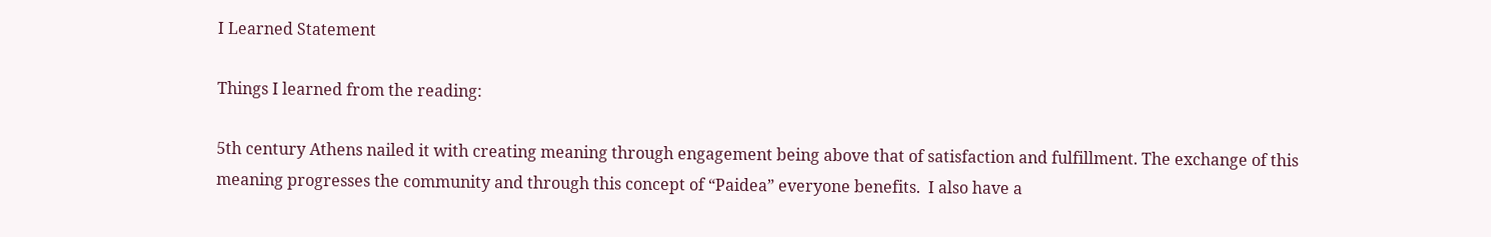I Learned Statement

Things I learned from the reading:

5th century Athens nailed it with creating meaning through engagement being above that of satisfaction and fulfillment. The exchange of this meaning progresses the community and through this concept of “Paidea” everyone benefits.  I also have a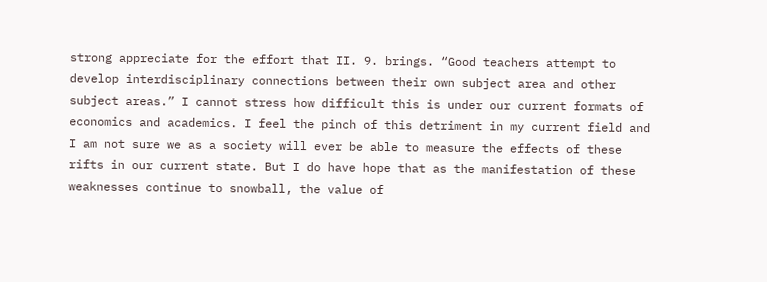strong appreciate for the effort that II. 9. brings. “Good teachers attempt to develop interdisciplinary connections between their own subject area and other subject areas.” I cannot stress how difficult this is under our current formats of economics and academics. I feel the pinch of this detriment in my current field and I am not sure we as a society will ever be able to measure the effects of these rifts in our current state. But I do have hope that as the manifestation of these weaknesses continue to snowball, the value of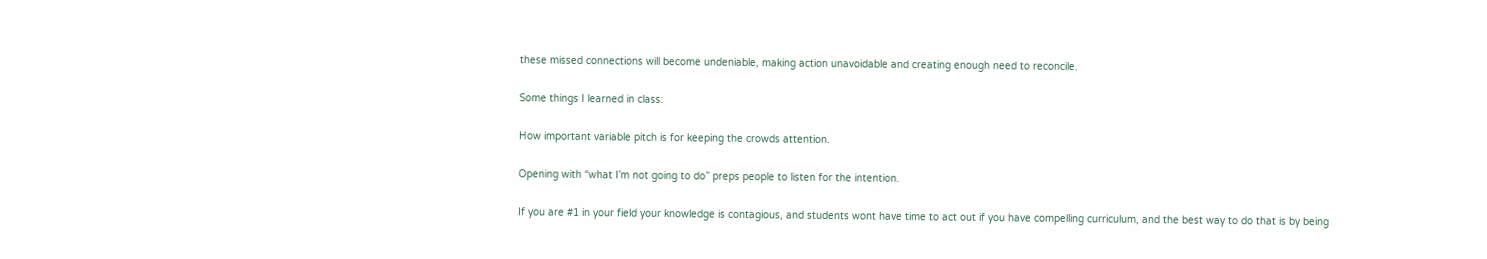these missed connections will become undeniable, making action unavoidable and creating enough need to reconcile.

Some things I learned in class:

How important variable pitch is for keeping the crowds attention.

Opening with “what I’m not going to do” preps people to listen for the intention.

If you are #1 in your field your knowledge is contagious, and students wont have time to act out if you have compelling curriculum, and the best way to do that is by being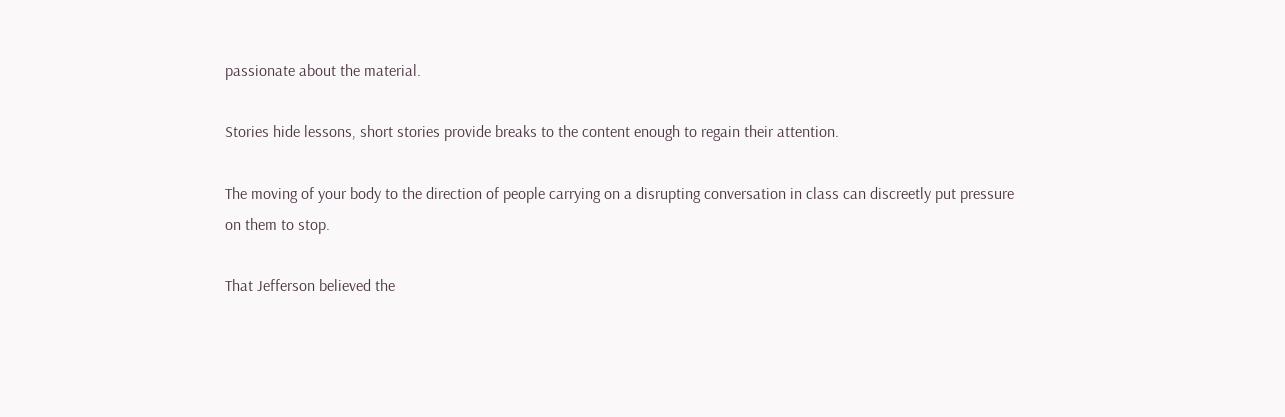passionate about the material.

Stories hide lessons, short stories provide breaks to the content enough to regain their attention.

The moving of your body to the direction of people carrying on a disrupting conversation in class can discreetly put pressure on them to stop.

That Jefferson believed the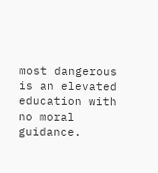most dangerous is an elevated education with no moral guidance.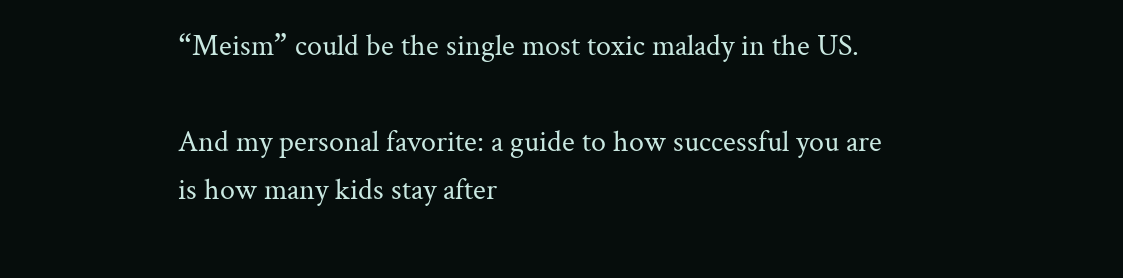“Meism” could be the single most toxic malady in the US.

And my personal favorite: a guide to how successful you are is how many kids stay after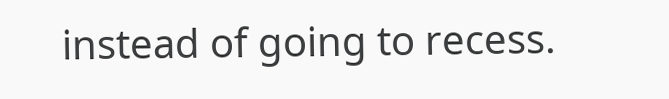instead of going to recess.